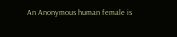An Anonymous human female is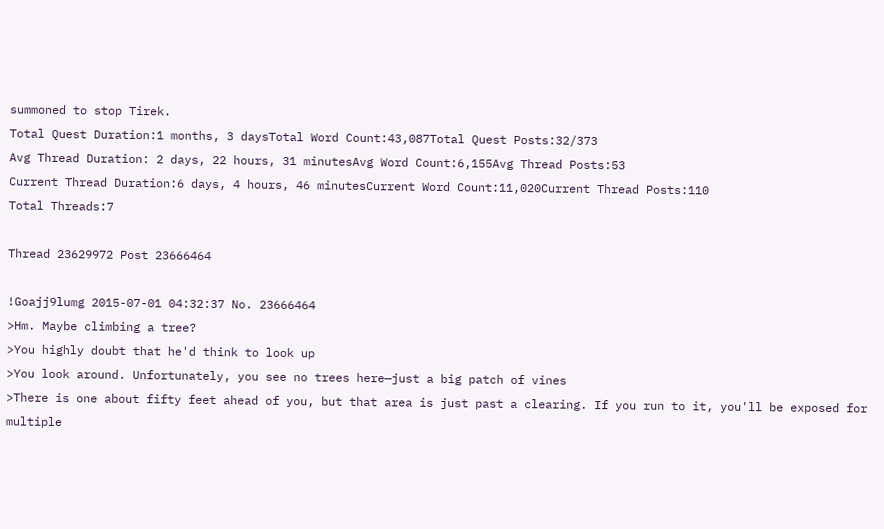summoned to stop Tirek.
Total Quest Duration:1 months, 3 daysTotal Word Count:43,087Total Quest Posts:32/373
Avg Thread Duration: 2 days, 22 hours, 31 minutesAvg Word Count:6,155Avg Thread Posts:53
Current Thread Duration:6 days, 4 hours, 46 minutesCurrent Word Count:11,020Current Thread Posts:110
Total Threads:7

Thread 23629972 Post 23666464

!Goajj9lumg 2015-07-01 04:32:37 No. 23666464
>Hm. Maybe climbing a tree?
>You highly doubt that he'd think to look up
>You look around. Unfortunately, you see no trees here—just a big patch of vines
>There is one about fifty feet ahead of you, but that area is just past a clearing. If you run to it, you'll be exposed for multiple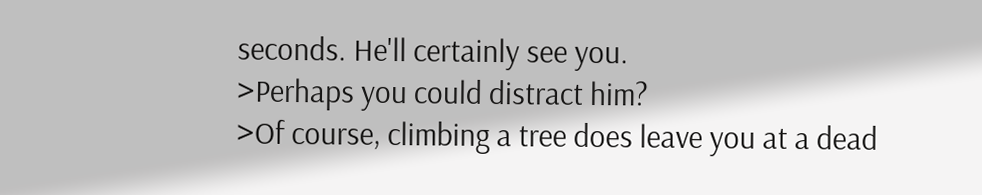seconds. He'll certainly see you.
>Perhaps you could distract him?
>Of course, climbing a tree does leave you at a dead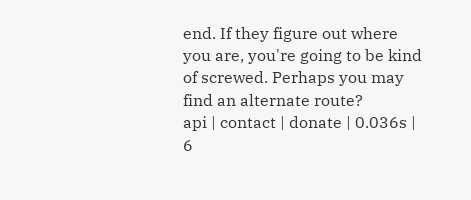end. If they figure out where you are, you're going to be kind of screwed. Perhaps you may find an alternate route?
api | contact | donate | 0.036s | 6